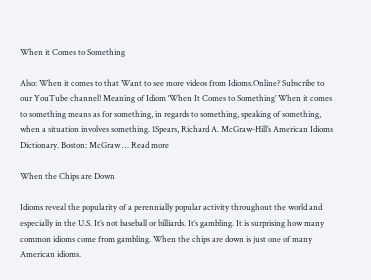When it Comes to Something

Also: When it comes to that Want to see more videos from Idioms.Online? Subscribe to our YouTube channel! Meaning of Idiom ‘When It Comes to Something’ When it comes to something means as for something, in regards to something, speaking of something, when a situation involves something. 1Spears, Richard A. McGraw-Hill’s American Idioms Dictionary. Boston: McGraw … Read more

When the Chips are Down

Idioms reveal the popularity of a perennially popular activity throughout the world and especially in the U.S. It’s not baseball or billiards. It’s gambling. It is surprising how many common idioms come from gambling. When the chips are down is just one of many American idioms.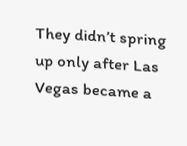They didn’t spring up only after Las Vegas became a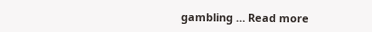gambling … Read more